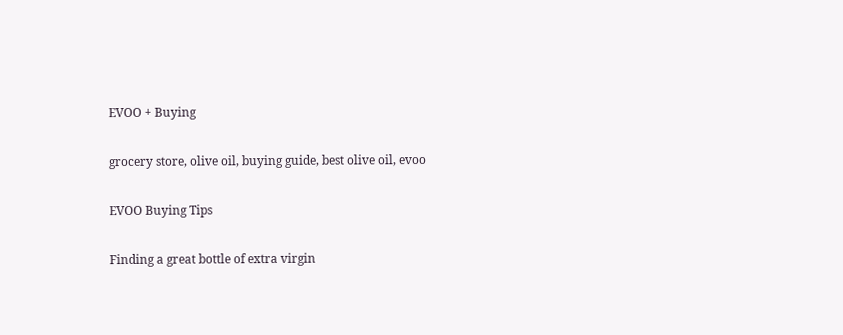EVOO + Buying

grocery store, olive oil, buying guide, best olive oil, evoo

EVOO Buying Tips

Finding a great bottle of extra virgin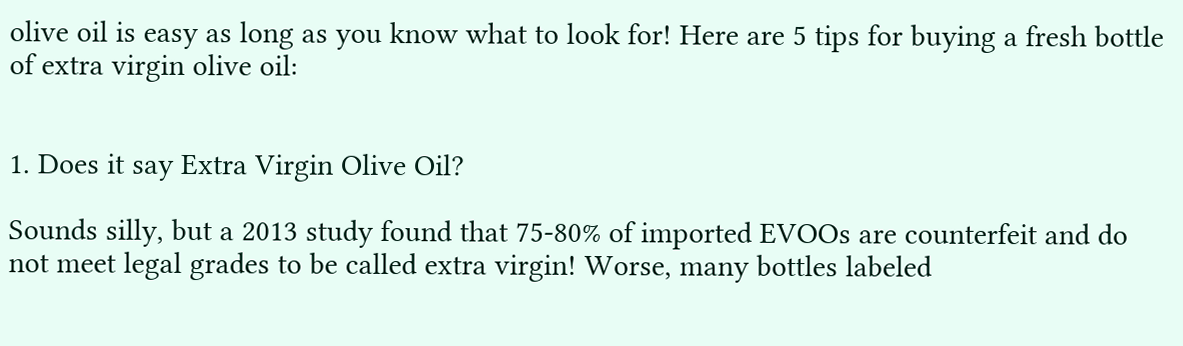olive oil is easy as long as you know what to look for! Here are 5 tips for buying a fresh bottle of extra virgin olive oil:


1. Does it say Extra Virgin Olive Oil?

Sounds silly, but a 2013 study found that 75-80% of imported EVOOs are counterfeit and do not meet legal grades to be called extra virgin! Worse, many bottles labeled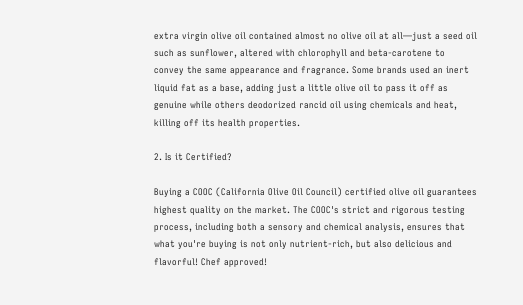extra virgin olive oil contained almost no olive oil at all—just a seed oil such as sunflower, altered with chlorophyll and beta-carotene to convey the same appearance and fragrance. Some brands used an inert liquid fat as a base, adding just a little olive oil to pass it off as genuine while others deodorized rancid oil using chemicals and heat, killing off its health properties.

2. Is it Certified?

Buying a COOC (California Olive Oil Council) certified olive oil guarantees highest quality on the market. The COOC's strict and rigorous testing process, including both a sensory and chemical analysis, ensures that what you're buying is not only nutrient-rich, but also delicious and flavorful! Chef approved!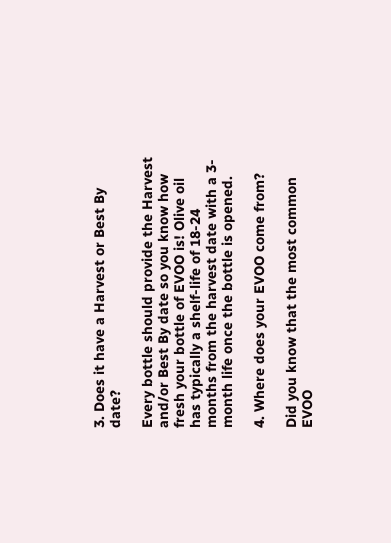3. Does it have a Harvest or Best By date?

Every bottle should provide the Harvest and/or Best By date so you know how fresh your bottle of EVOO is! Olive oil has typically a shelf-life of 18-24 months from the harvest date with a 3-month life once the bottle is opened.

4. Where does your EVOO come from?

Did you know that the most common EVOO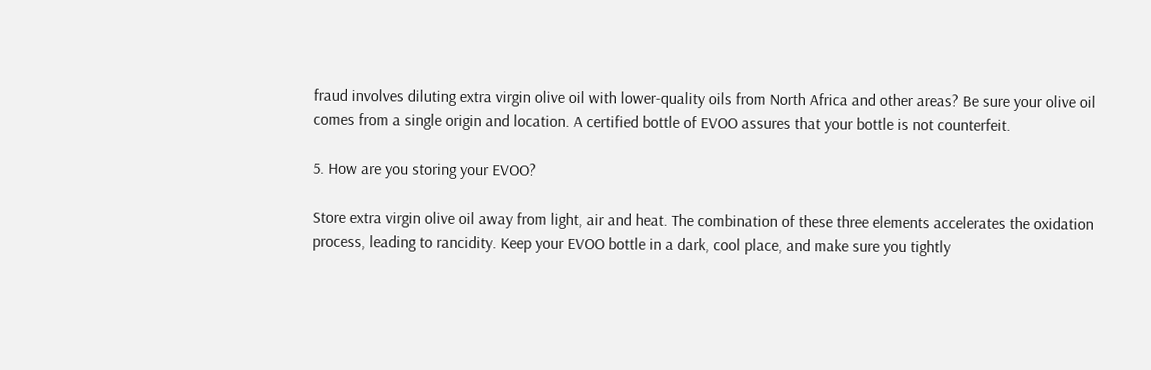fraud involves diluting extra virgin olive oil with lower-quality oils from North Africa and other areas? Be sure your olive oil comes from a single origin and location. A certified bottle of EVOO assures that your bottle is not counterfeit.

5. How are you storing your EVOO?

Store extra virgin olive oil away from light, air and heat. The combination of these three elements accelerates the oxidation process, leading to rancidity. Keep your EVOO bottle in a dark, cool place, and make sure you tightly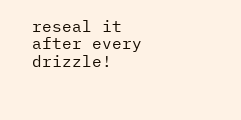reseal it after every drizzle!